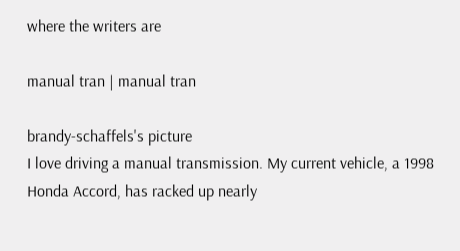where the writers are

manual tran | manual tran

brandy-schaffels's picture
I love driving a manual transmission. My current vehicle, a 1998 Honda Accord, has racked up nearly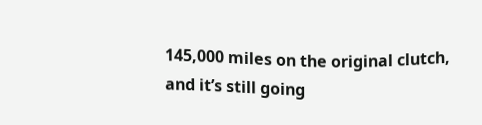145,000 miles on the original clutch, and it’s still going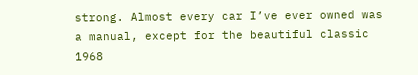strong. Almost every car I’ve ever owned was a manual, except for the beautiful classic 1968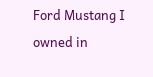Ford Mustang I owned in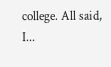college. All said, I...